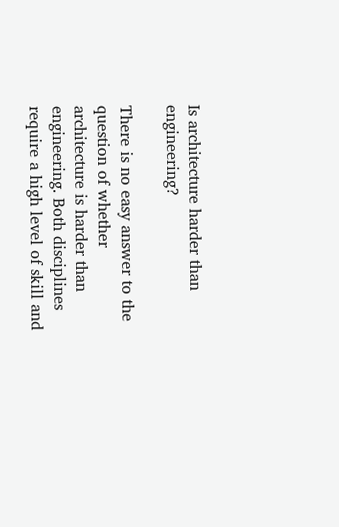Is architecture harder than engineering?

There is no easy answer to the question of whether architecture is harder than engineering. Both disciplines require a high level of skill and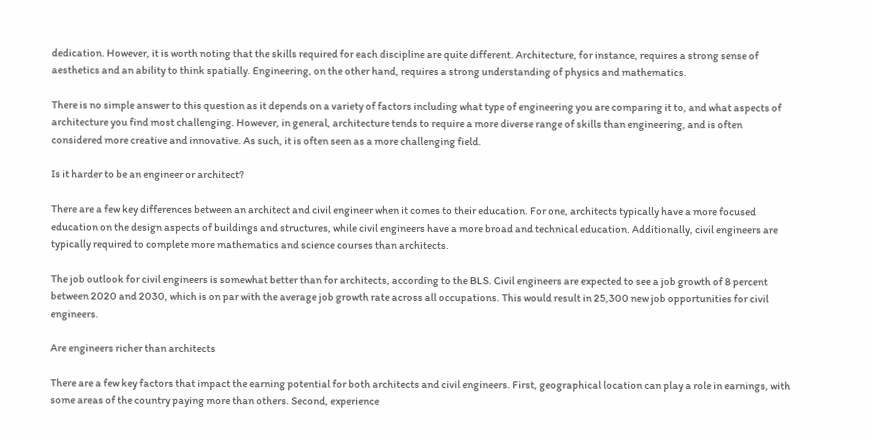dedication. However, it is worth noting that the skills required for each discipline are quite different. Architecture, for instance, requires a strong sense of aesthetics and an ability to think spatially. Engineering, on the other hand, requires a strong understanding of physics and mathematics.

There is no simple answer to this question as it depends on a variety of factors including what type of engineering you are comparing it to, and what aspects of architecture you find most challenging. However, in general, architecture tends to require a more diverse range of skills than engineering, and is often considered more creative and innovative. As such, it is often seen as a more challenging field.

Is it harder to be an engineer or architect?

There are a few key differences between an architect and civil engineer when it comes to their education. For one, architects typically have a more focused education on the design aspects of buildings and structures, while civil engineers have a more broad and technical education. Additionally, civil engineers are typically required to complete more mathematics and science courses than architects.

The job outlook for civil engineers is somewhat better than for architects, according to the BLS. Civil engineers are expected to see a job growth of 8 percent between 2020 and 2030, which is on par with the average job growth rate across all occupations. This would result in 25,300 new job opportunities for civil engineers.

Are engineers richer than architects

There are a few key factors that impact the earning potential for both architects and civil engineers. First, geographical location can play a role in earnings, with some areas of the country paying more than others. Second, experience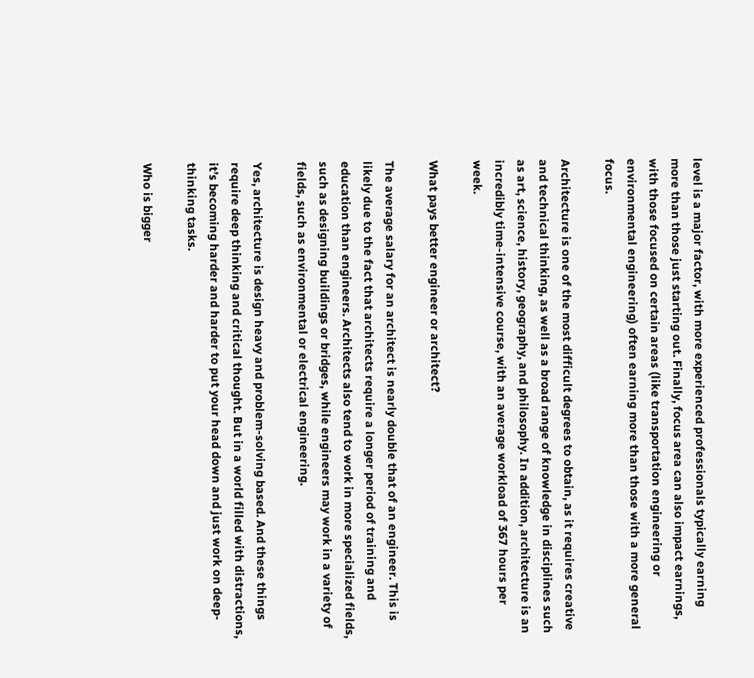level is a major factor, with more experienced professionals typically earning more than those just starting out. Finally, focus area can also impact earnings, with those focused on certain areas (like transportation engineering or environmental engineering) often earning more than those with a more general focus.

Architecture is one of the most difficult degrees to obtain, as it requires creative and technical thinking, as well as a broad range of knowledge in disciplines such as art, science, history, geography, and philosophy. In addition, architecture is an incredibly time-intensive course, with an average workload of 367 hours per week.

What pays better engineer or architect?

The average salary for an architect is nearly double that of an engineer. This is likely due to the fact that architects require a longer period of training and education than engineers. Architects also tend to work in more specialized fields, such as designing buildings or bridges, while engineers may work in a variety of fields, such as environmental or electrical engineering.

Yes, architecture is design heavy and problem-solving based. And these things require deep thinking and critical thought. But in a world filled with distractions, it’s becoming harder and harder to put your head down and just work on deep-thinking tasks.

Who is bigger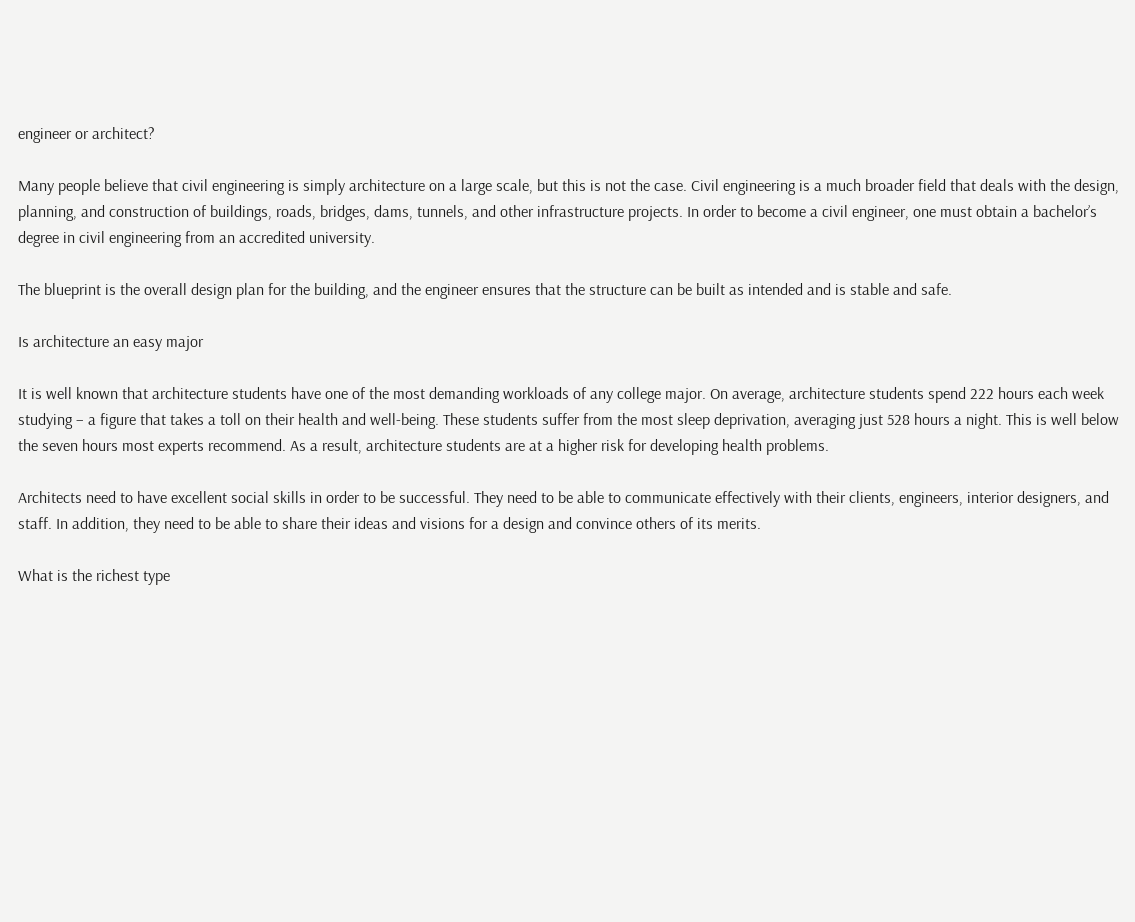engineer or architect?

Many people believe that civil engineering is simply architecture on a large scale, but this is not the case. Civil engineering is a much broader field that deals with the design, planning, and construction of buildings, roads, bridges, dams, tunnels, and other infrastructure projects. In order to become a civil engineer, one must obtain a bachelor’s degree in civil engineering from an accredited university.

The blueprint is the overall design plan for the building, and the engineer ensures that the structure can be built as intended and is stable and safe.

Is architecture an easy major

It is well known that architecture students have one of the most demanding workloads of any college major. On average, architecture students spend 222 hours each week studying – a figure that takes a toll on their health and well-being. These students suffer from the most sleep deprivation, averaging just 528 hours a night. This is well below the seven hours most experts recommend. As a result, architecture students are at a higher risk for developing health problems.

Architects need to have excellent social skills in order to be successful. They need to be able to communicate effectively with their clients, engineers, interior designers, and staff. In addition, they need to be able to share their ideas and visions for a design and convince others of its merits.

What is the richest type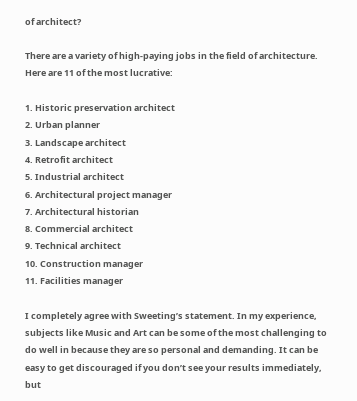of architect?

There are a variety of high-paying jobs in the field of architecture. Here are 11 of the most lucrative:

1. Historic preservation architect
2. Urban planner
3. Landscape architect
4. Retrofit architect
5. Industrial architect
6. Architectural project manager
7. Architectural historian
8. Commercial architect
9. Technical architect
10. Construction manager
11. Facilities manager

I completely agree with Sweeting’s statement. In my experience, subjects like Music and Art can be some of the most challenging to do well in because they are so personal and demanding. It can be easy to get discouraged if you don’t see your results immediately, but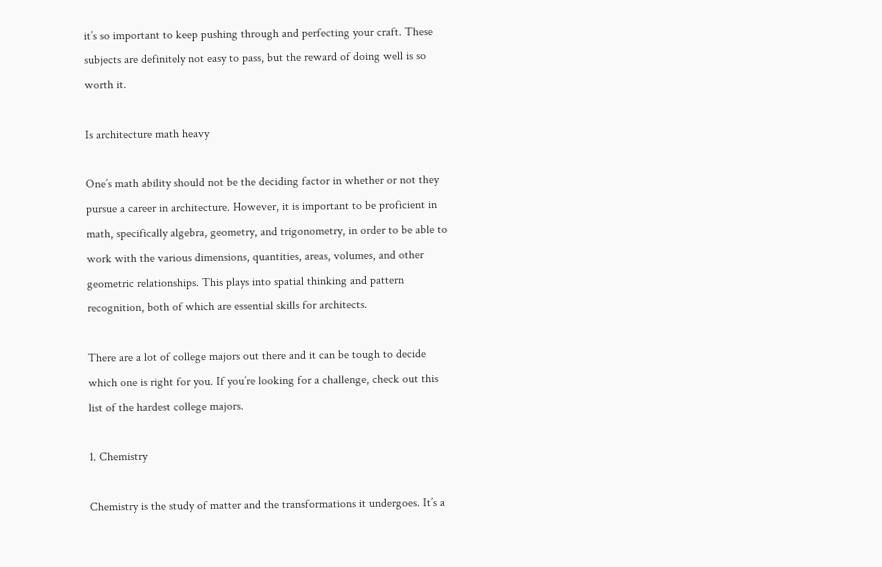it’s so important to keep pushing through and perfecting your craft. These subjects are definitely not easy to pass, but the reward of doing well is so worth it.

Is architecture math heavy

One’s math ability should not be the deciding factor in whether or not they pursue a career in architecture. However, it is important to be proficient in math, specifically algebra, geometry, and trigonometry, in order to be able to work with the various dimensions, quantities, areas, volumes, and other geometric relationships. This plays into spatial thinking and pattern recognition, both of which are essential skills for architects.

There are a lot of college majors out there and it can be tough to decide which one is right for you. If you’re looking for a challenge, check out this list of the hardest college majors.

1. Chemistry

Chemistry is the study of matter and the transformations it undergoes. It’s a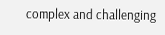complex and challenging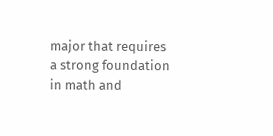major that requires a strong foundation in math and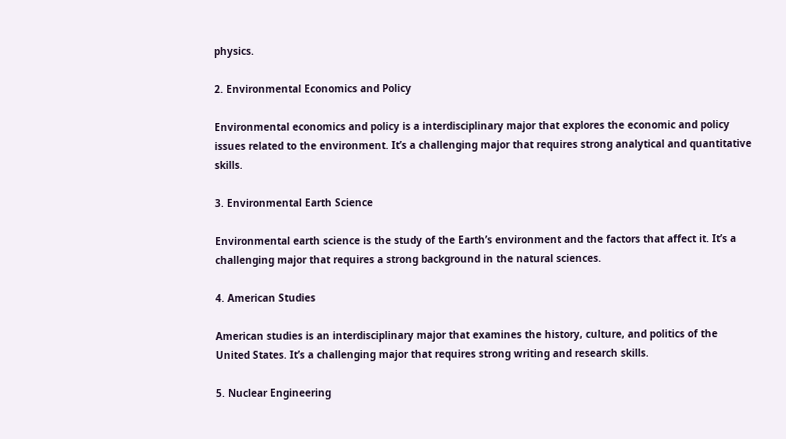physics.

2. Environmental Economics and Policy

Environmental economics and policy is a interdisciplinary major that explores the economic and policy issues related to the environment. It’s a challenging major that requires strong analytical and quantitative skills.

3. Environmental Earth Science

Environmental earth science is the study of the Earth’s environment and the factors that affect it. It’s a challenging major that requires a strong background in the natural sciences.

4. American Studies

American studies is an interdisciplinary major that examines the history, culture, and politics of the United States. It’s a challenging major that requires strong writing and research skills.

5. Nuclear Engineering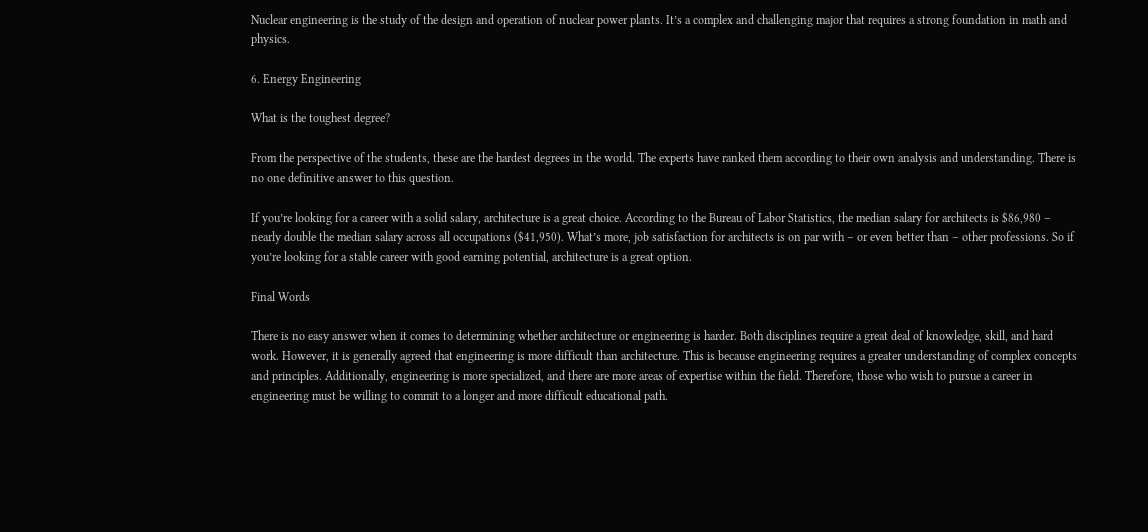Nuclear engineering is the study of the design and operation of nuclear power plants. It’s a complex and challenging major that requires a strong foundation in math and physics.

6. Energy Engineering

What is the toughest degree?

From the perspective of the students, these are the hardest degrees in the world. The experts have ranked them according to their own analysis and understanding. There is no one definitive answer to this question.

If you’re looking for a career with a solid salary, architecture is a great choice. According to the Bureau of Labor Statistics, the median salary for architects is $86,980 – nearly double the median salary across all occupations ($41,950). What’s more, job satisfaction for architects is on par with – or even better than – other professions. So if you’re looking for a stable career with good earning potential, architecture is a great option.

Final Words

There is no easy answer when it comes to determining whether architecture or engineering is harder. Both disciplines require a great deal of knowledge, skill, and hard work. However, it is generally agreed that engineering is more difficult than architecture. This is because engineering requires a greater understanding of complex concepts and principles. Additionally, engineering is more specialized, and there are more areas of expertise within the field. Therefore, those who wish to pursue a career in engineering must be willing to commit to a longer and more difficult educational path.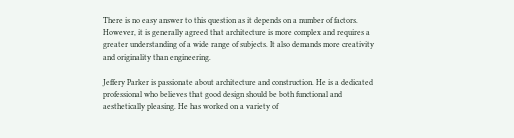There is no easy answer to this question as it depends on a number of factors. However, it is generally agreed that architecture is more complex and requires a greater understanding of a wide range of subjects. It also demands more creativity and originality than engineering.

Jeffery Parker is passionate about architecture and construction. He is a dedicated professional who believes that good design should be both functional and aesthetically pleasing. He has worked on a variety of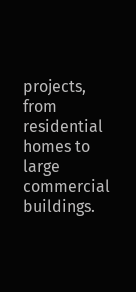projects, from residential homes to large commercial buildings.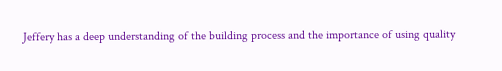Jeffery has a deep understanding of the building process and the importance of using quality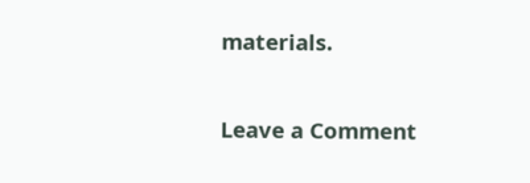materials.

Leave a Comment